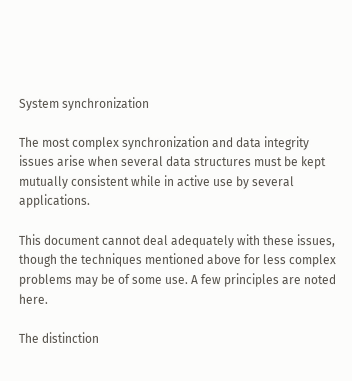System synchronization

The most complex synchronization and data integrity issues arise when several data structures must be kept mutually consistent while in active use by several applications.

This document cannot deal adequately with these issues, though the techniques mentioned above for less complex problems may be of some use. A few principles are noted here.

The distinction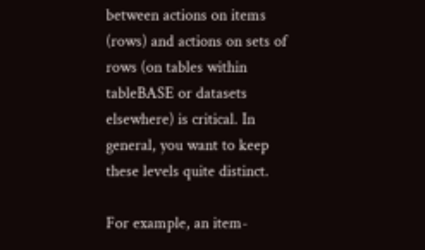between actions on items (rows) and actions on sets of rows (on tables within tableBASE or datasets elsewhere) is critical. In general, you want to keep these levels quite distinct.

For example, an item-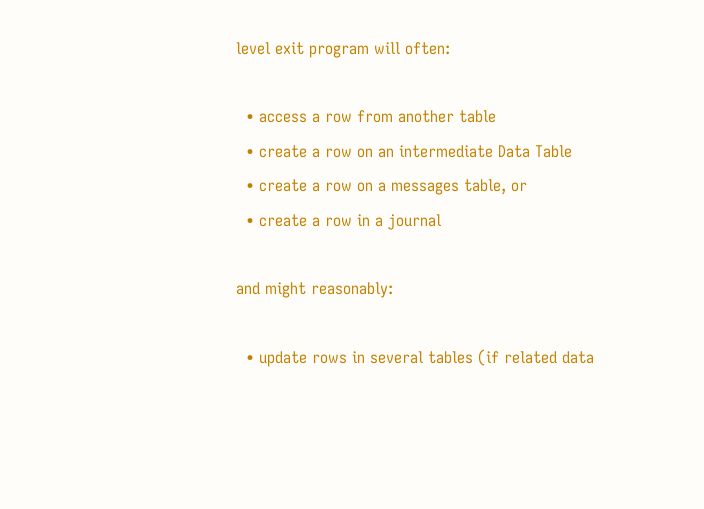level exit program will often:

  • access a row from another table
  • create a row on an intermediate Data Table
  • create a row on a messages table, or
  • create a row in a journal

and might reasonably:

  • update rows in several tables (if related data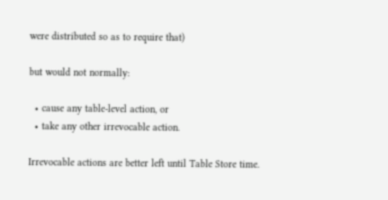were distributed so as to require that)

but would not normally:

  • cause any table-level action, or
  • take any other irrevocable action.

Irrevocable actions are better left until Table Store time.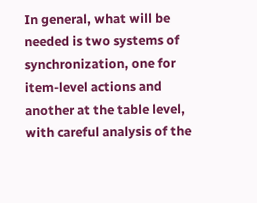In general, what will be needed is two systems of synchronization, one for item-level actions and another at the table level, with careful analysis of the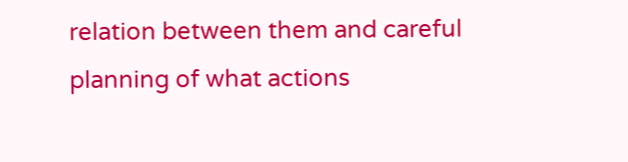relation between them and careful planning of what actions